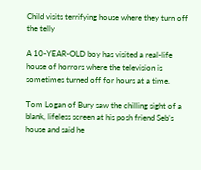Child visits terrifying house where they turn off the telly

A 10-YEAR-OLD boy has visited a real-life house of horrors where the television is sometimes turned off for hours at a time.

Tom Logan of Bury saw the chilling sight of a blank, lifeless screen at his posh friend Seb’s house and said he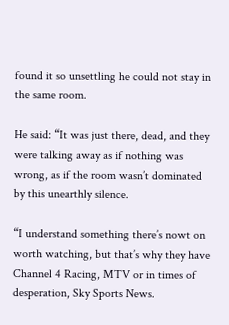found it so unsettling he could not stay in the same room.

He said: “It was just there, dead, and they were talking away as if nothing was wrong, as if the room wasn’t dominated by this unearthly silence.

“I understand something there’s nowt on worth watching, but that’s why they have Channel 4 Racing, MTV or in times of desperation, Sky Sports News.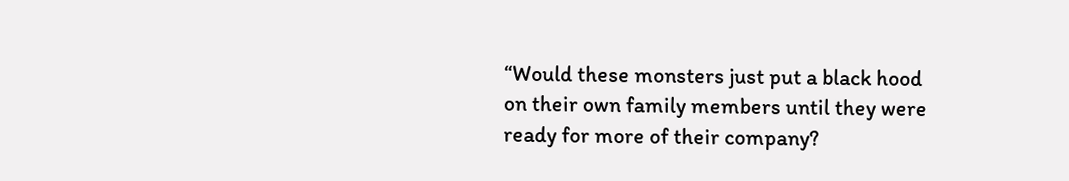“Would these monsters just put a black hood on their own family members until they were ready for more of their company?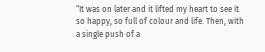“It was on later and it lifted my heart to see it so happy, so full of colour and life. Then, with a single push of a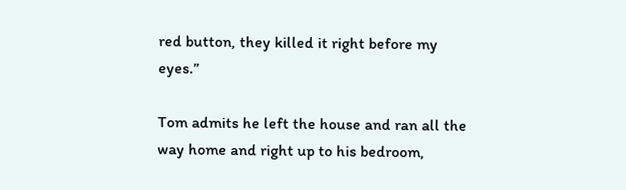red button, they killed it right before my eyes.”

Tom admits he left the house and ran all the way home and right up to his bedroom,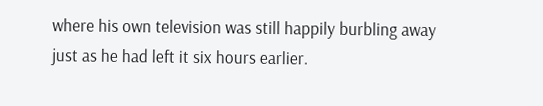where his own television was still happily burbling away just as he had left it six hours earlier.